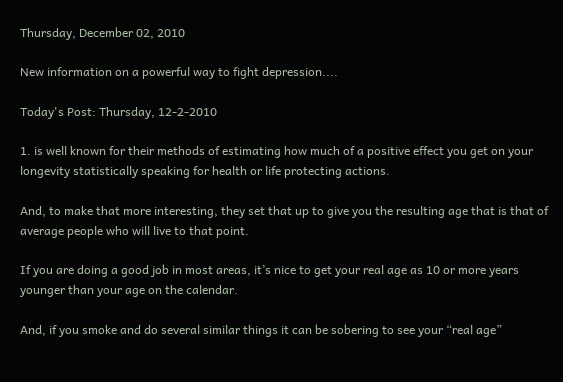Thursday, December 02, 2010

New information on a powerful way to fight depression....

Today's Post: Thursday, 12-2-2010

1. is well known for their methods of estimating how much of a positive effect you get on your longevity statistically speaking for health or life protecting actions.

And, to make that more interesting, they set that up to give you the resulting age that is that of average people who will live to that point.

If you are doing a good job in most areas, it’s nice to get your real age as 10 or more years younger than your age on the calendar.

And, if you smoke and do several similar things it can be sobering to see your “real age”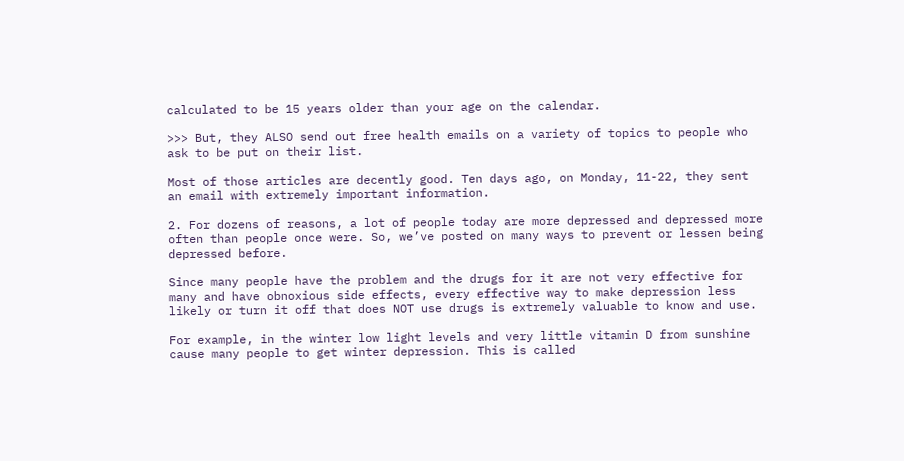calculated to be 15 years older than your age on the calendar.

>>> But, they ALSO send out free health emails on a variety of topics to people who ask to be put on their list.

Most of those articles are decently good. Ten days ago, on Monday, 11-22, they sent an email with extremely important information.

2. For dozens of reasons, a lot of people today are more depressed and depressed more often than people once were. So, we’ve posted on many ways to prevent or lessen being depressed before.

Since many people have the problem and the drugs for it are not very effective for many and have obnoxious side effects, every effective way to make depression less likely or turn it off that does NOT use drugs is extremely valuable to know and use.

For example, in the winter low light levels and very little vitamin D from sunshine cause many people to get winter depression. This is called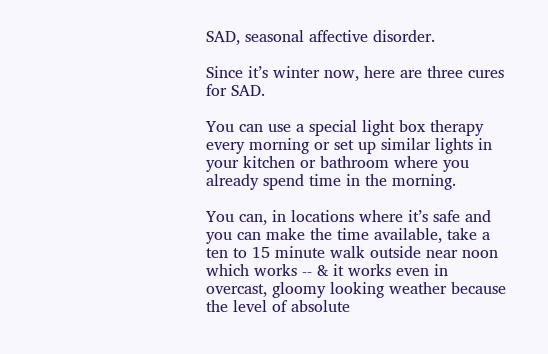SAD, seasonal affective disorder.

Since it’s winter now, here are three cures for SAD.

You can use a special light box therapy every morning or set up similar lights in your kitchen or bathroom where you already spend time in the morning.

You can, in locations where it’s safe and you can make the time available, take a ten to 15 minute walk outside near noon which works -- & it works even in overcast, gloomy looking weather because the level of absolute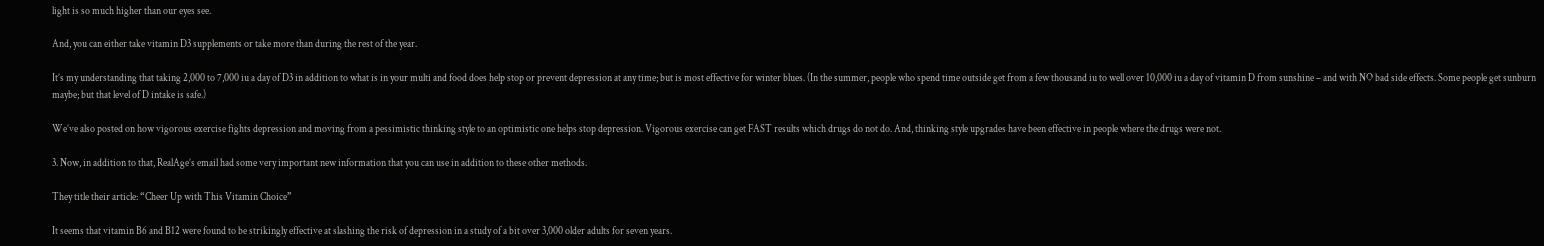light is so much higher than our eyes see.

And, you can either take vitamin D3 supplements or take more than during the rest of the year.

It’s my understanding that taking 2,000 to 7,000 iu a day of D3 in addition to what is in your multi and food does help stop or prevent depression at any time; but is most effective for winter blues. (In the summer, people who spend time outside get from a few thousand iu to well over 10,000 iu a day of vitamin D from sunshine – and with NO bad side effects. Some people get sunburn maybe; but that level of D intake is safe.)

We’ve also posted on how vigorous exercise fights depression and moving from a pessimistic thinking style to an optimistic one helps stop depression. Vigorous exercise can get FAST results which drugs do not do. And, thinking style upgrades have been effective in people where the drugs were not.

3. Now, in addition to that, RealAge’s email had some very important new information that you can use in addition to these other methods.

They title their article: “Cheer Up with This Vitamin Choice”

It seems that vitamin B6 and B12 were found to be strikingly effective at slashing the risk of depression in a study of a bit over 3,000 older adults for seven years.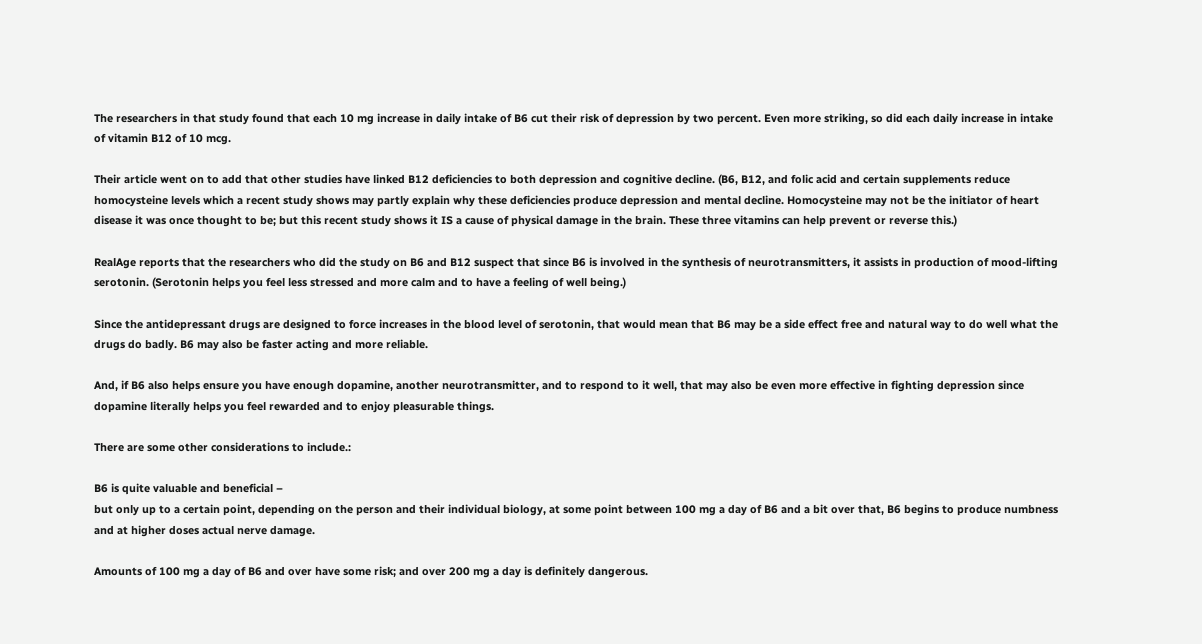The researchers in that study found that each 10 mg increase in daily intake of B6 cut their risk of depression by two percent. Even more striking, so did each daily increase in intake of vitamin B12 of 10 mcg.

Their article went on to add that other studies have linked B12 deficiencies to both depression and cognitive decline. (B6, B12, and folic acid and certain supplements reduce homocysteine levels which a recent study shows may partly explain why these deficiencies produce depression and mental decline. Homocysteine may not be the initiator of heart disease it was once thought to be; but this recent study shows it IS a cause of physical damage in the brain. These three vitamins can help prevent or reverse this.)

RealAge reports that the researchers who did the study on B6 and B12 suspect that since B6 is involved in the synthesis of neurotransmitters, it assists in production of mood-lifting serotonin. (Serotonin helps you feel less stressed and more calm and to have a feeling of well being.)

Since the antidepressant drugs are designed to force increases in the blood level of serotonin, that would mean that B6 may be a side effect free and natural way to do well what the drugs do badly. B6 may also be faster acting and more reliable.

And, if B6 also helps ensure you have enough dopamine, another neurotransmitter, and to respond to it well, that may also be even more effective in fighting depression since dopamine literally helps you feel rewarded and to enjoy pleasurable things.

There are some other considerations to include.:

B6 is quite valuable and beneficial –
but only up to a certain point, depending on the person and their individual biology, at some point between 100 mg a day of B6 and a bit over that, B6 begins to produce numbness and at higher doses actual nerve damage.

Amounts of 100 mg a day of B6 and over have some risk; and over 200 mg a day is definitely dangerous.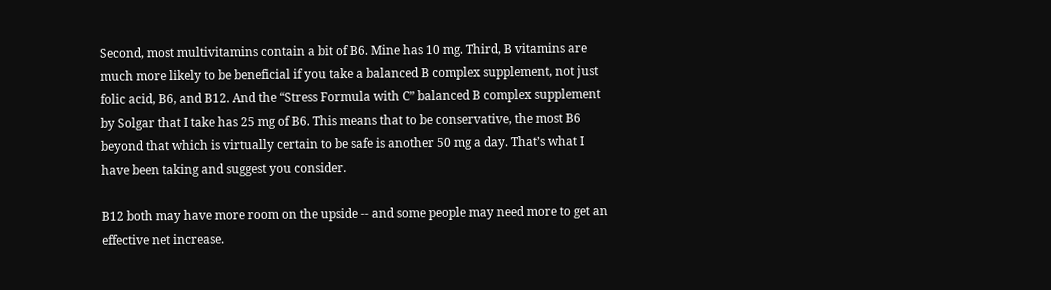Second, most multivitamins contain a bit of B6. Mine has 10 mg. Third, B vitamins are much more likely to be beneficial if you take a balanced B complex supplement, not just folic acid, B6, and B12. And the “Stress Formula with C” balanced B complex supplement by Solgar that I take has 25 mg of B6. This means that to be conservative, the most B6 beyond that which is virtually certain to be safe is another 50 mg a day. That’s what I have been taking and suggest you consider.

B12 both may have more room on the upside -- and some people may need more to get an effective net increase.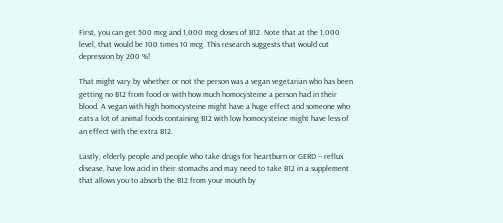First, you can get 500 mcg and 1,000 mcg doses of B12. Note that at the 1,000 level, that would be 100 times 10 mcg. This research suggests that would cut depression by 200 %!

That might vary by whether or not the person was a vegan vegetarian who has been getting no B12 from food or with how much homocysteine a person had in their blood. A vegan with high homocysteine might have a huge effect and someone who eats a lot of animal foods containing B12 with low homocysteine might have less of an effect with the extra B12.

Lastly, elderly people and people who take drugs for heartburn or GERD – reflux disease, have low acid in their stomachs and may need to take B12 in a supplement that allows you to absorb the B12 from your mouth by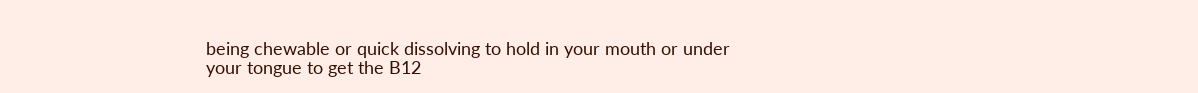being chewable or quick dissolving to hold in your mouth or under your tongue to get the B12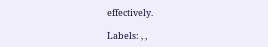effectively.

Labels: , ,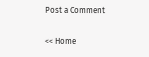Post a Comment

<< Home